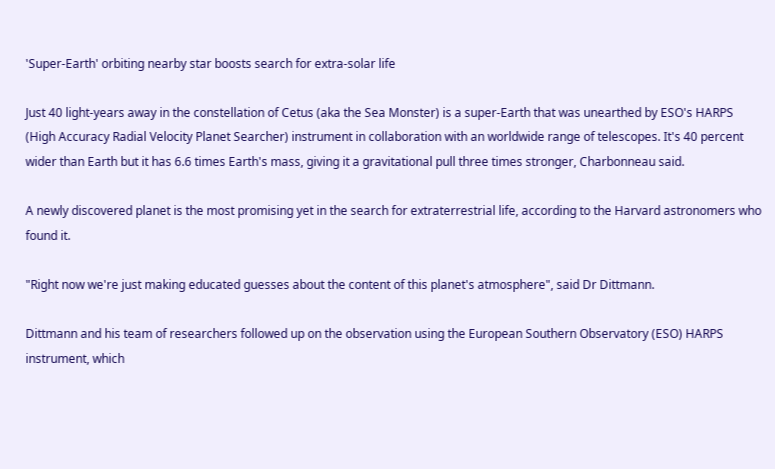'Super-Earth' orbiting nearby star boosts search for extra-solar life

Just 40 light-years away in the constellation of Cetus (aka the Sea Monster) is a super-Earth that was unearthed by ESO's HARPS (High Accuracy Radial Velocity Planet Searcher) instrument in collaboration with an worldwide range of telescopes. It's 40 percent wider than Earth but it has 6.6 times Earth's mass, giving it a gravitational pull three times stronger, Charbonneau said.

A newly discovered planet is the most promising yet in the search for extraterrestrial life, according to the Harvard astronomers who found it.

"Right now we're just making educated guesses about the content of this planet's atmosphere", said Dr Dittmann.

Dittmann and his team of researchers followed up on the observation using the European Southern Observatory (ESO) HARPS instrument, which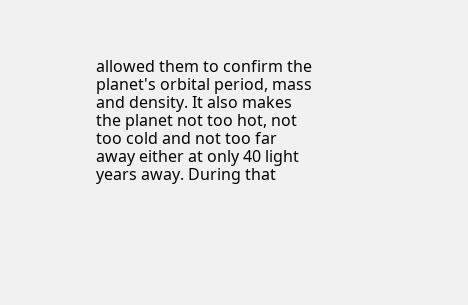allowed them to confirm the planet's orbital period, mass and density. It also makes the planet not too hot, not too cold and not too far away either at only 40 light years away. During that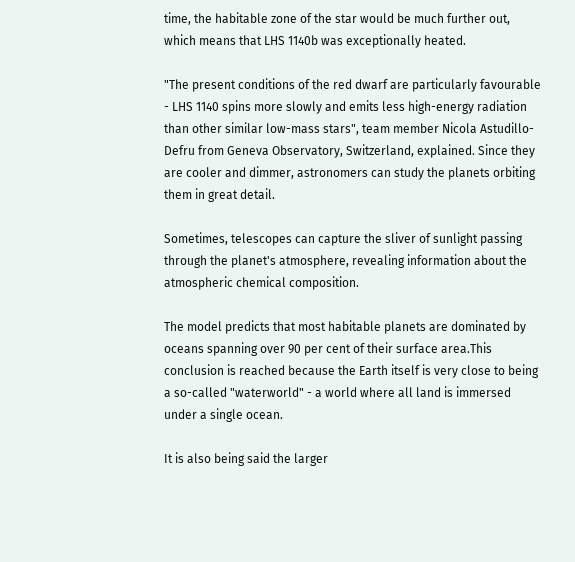time, the habitable zone of the star would be much further out, which means that LHS 1140b was exceptionally heated.

"The present conditions of the red dwarf are particularly favourable - LHS 1140 spins more slowly and emits less high-energy radiation than other similar low-mass stars", team member Nicola Astudillo-Defru from Geneva Observatory, Switzerland, explained. Since they are cooler and dimmer, astronomers can study the planets orbiting them in great detail.

Sometimes, telescopes can capture the sliver of sunlight passing through the planet's atmosphere, revealing information about the atmospheric chemical composition.

The model predicts that most habitable planets are dominated by oceans spanning over 90 per cent of their surface area.This conclusion is reached because the Earth itself is very close to being a so-called "waterworld" - a world where all land is immersed under a single ocean.

It is also being said the larger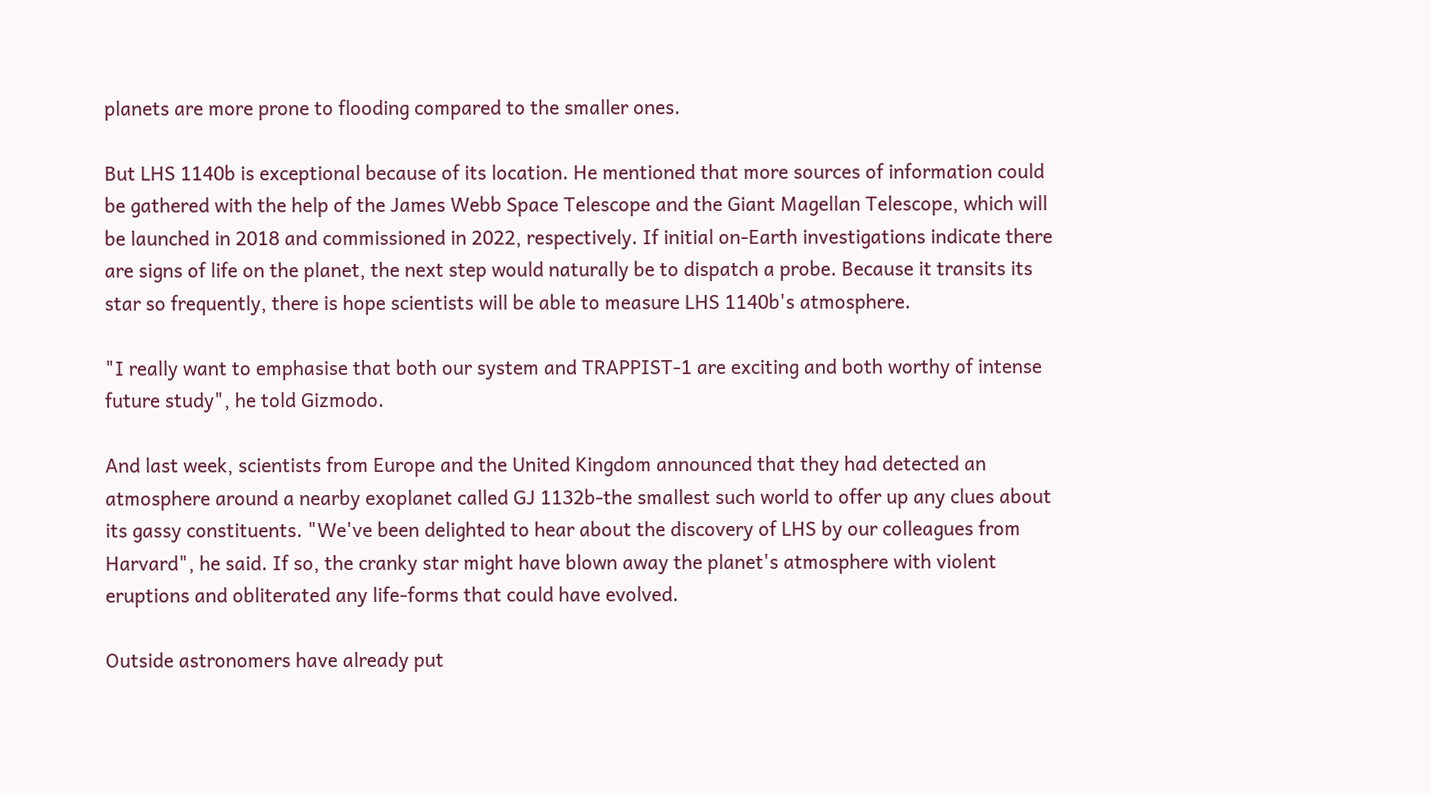planets are more prone to flooding compared to the smaller ones.

But LHS 1140b is exceptional because of its location. He mentioned that more sources of information could be gathered with the help of the James Webb Space Telescope and the Giant Magellan Telescope, which will be launched in 2018 and commissioned in 2022, respectively. If initial on-Earth investigations indicate there are signs of life on the planet, the next step would naturally be to dispatch a probe. Because it transits its star so frequently, there is hope scientists will be able to measure LHS 1140b's atmosphere.

"I really want to emphasise that both our system and TRAPPIST-1 are exciting and both worthy of intense future study", he told Gizmodo.

And last week, scientists from Europe and the United Kingdom announced that they had detected an atmosphere around a nearby exoplanet called GJ 1132b-the smallest such world to offer up any clues about its gassy constituents. "We've been delighted to hear about the discovery of LHS by our colleagues from Harvard", he said. If so, the cranky star might have blown away the planet's atmosphere with violent eruptions and obliterated any life-forms that could have evolved.

Outside astronomers have already put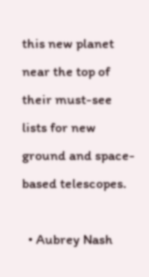this new planet near the top of their must-see lists for new ground and space-based telescopes.

  • Aubrey Nash